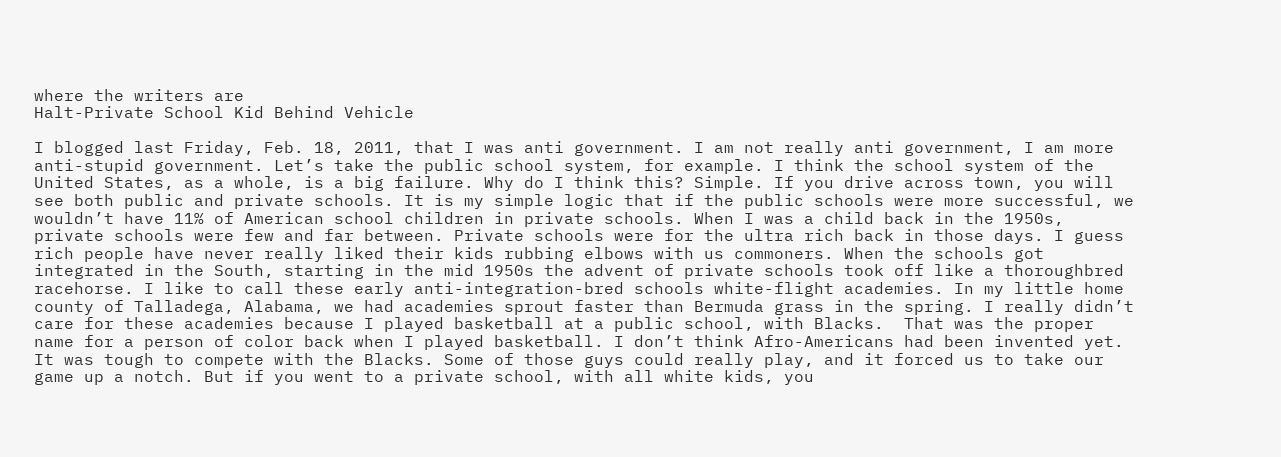where the writers are
Halt-Private School Kid Behind Vehicle

I blogged last Friday, Feb. 18, 2011, that I was anti government. I am not really anti government, I am more anti-stupid government. Let’s take the public school system, for example. I think the school system of the United States, as a whole, is a big failure. Why do I think this? Simple. If you drive across town, you will see both public and private schools. It is my simple logic that if the public schools were more successful, we wouldn’t have 11% of American school children in private schools. When I was a child back in the 1950s, private schools were few and far between. Private schools were for the ultra rich back in those days. I guess rich people have never really liked their kids rubbing elbows with us commoners. When the schools got integrated in the South, starting in the mid 1950s the advent of private schools took off like a thoroughbred racehorse. I like to call these early anti-integration-bred schools white-flight academies. In my little home county of Talladega, Alabama, we had academies sprout faster than Bermuda grass in the spring. I really didn’t care for these academies because I played basketball at a public school, with Blacks.  That was the proper name for a person of color back when I played basketball. I don’t think Afro-Americans had been invented yet. It was tough to compete with the Blacks. Some of those guys could really play, and it forced us to take our game up a notch. But if you went to a private school, with all white kids, you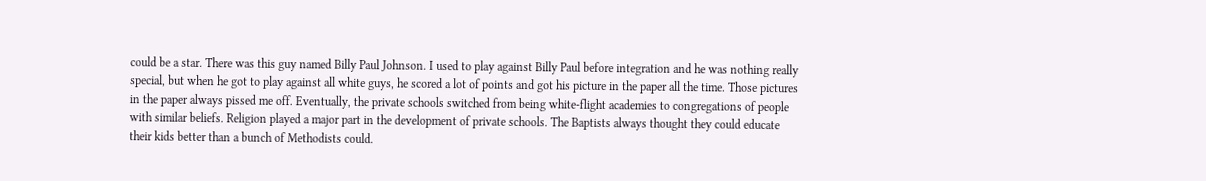could be a star. There was this guy named Billy Paul Johnson. I used to play against Billy Paul before integration and he was nothing really special, but when he got to play against all white guys, he scored a lot of points and got his picture in the paper all the time. Those pictures in the paper always pissed me off. Eventually, the private schools switched from being white-flight academies to congregations of people with similar beliefs. Religion played a major part in the development of private schools. The Baptists always thought they could educate their kids better than a bunch of Methodists could.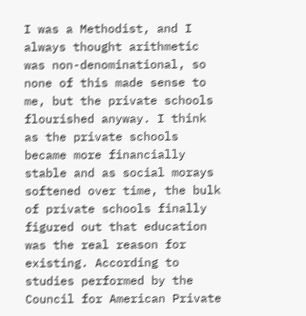I was a Methodist, and I always thought arithmetic was non-denominational, so none of this made sense to me, but the private schools flourished anyway. I think as the private schools became more financially stable and as social morays softened over time, the bulk of private schools finally figured out that education was the real reason for existing. According to studies performed by the Council for American Private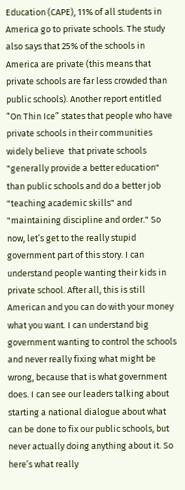Education (CAPE), 11% of all students in America go to private schools. The study also says that 25% of the schools in America are private (this means that private schools are far less crowded than public schools). Another report entitled “On Thin Ice” states that people who have private schools in their communities widely believe  that private schools "generally provide a better education" than public schools and do a better job "teaching academic skills" and "maintaining discipline and order." So now, let’s get to the really stupid government part of this story. I can understand people wanting their kids in private school. After all, this is still American and you can do with your money what you want. I can understand big government wanting to control the schools and never really fixing what might be wrong, because that is what government does. I can see our leaders talking about starting a national dialogue about what can be done to fix our public schools, but never actually doing anything about it. So here’s what really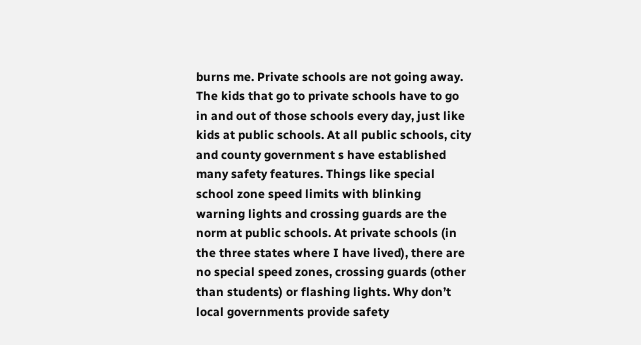burns me. Private schools are not going away. The kids that go to private schools have to go in and out of those schools every day, just like kids at public schools. At all public schools, city and county government s have established many safety features. Things like special school zone speed limits with blinking warning lights and crossing guards are the norm at public schools. At private schools (in the three states where I have lived), there are no special speed zones, crossing guards (other than students) or flashing lights. Why don’t local governments provide safety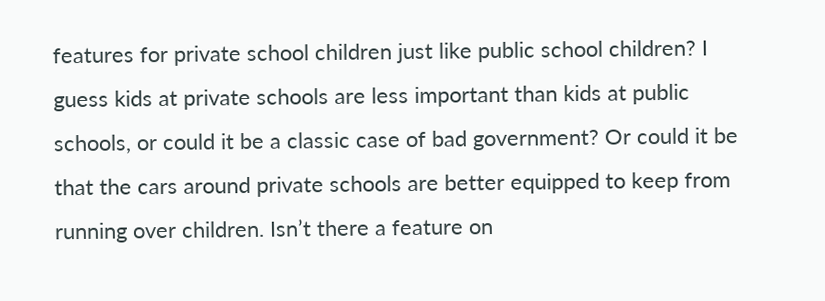features for private school children just like public school children? I guess kids at private schools are less important than kids at public schools, or could it be a classic case of bad government? Or could it be that the cars around private schools are better equipped to keep from running over children. Isn’t there a feature on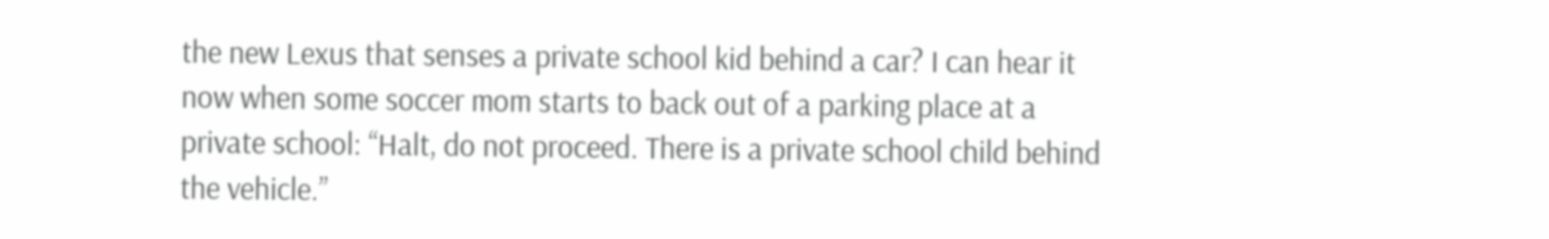the new Lexus that senses a private school kid behind a car? I can hear it now when some soccer mom starts to back out of a parking place at a private school: “Halt, do not proceed. There is a private school child behind the vehicle.”